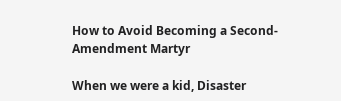How to Avoid Becoming a Second-Amendment Martyr

When we were a kid, Disaster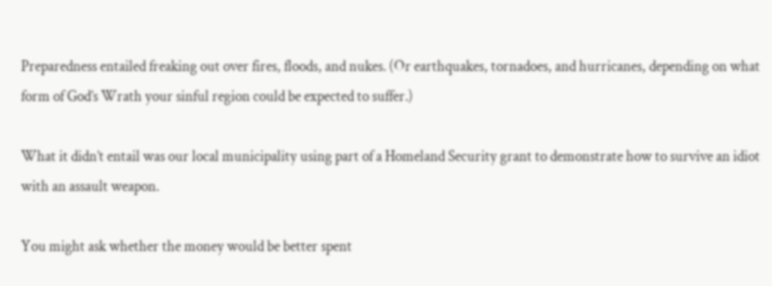Preparedness entailed freaking out over fires, floods, and nukes. (Or earthquakes, tornadoes, and hurricanes, depending on what form of God’s Wrath your sinful region could be expected to suffer.)

What it didn’t entail was our local municipality using part of a Homeland Security grant to demonstrate how to survive an idiot with an assault weapon.

You might ask whether the money would be better spent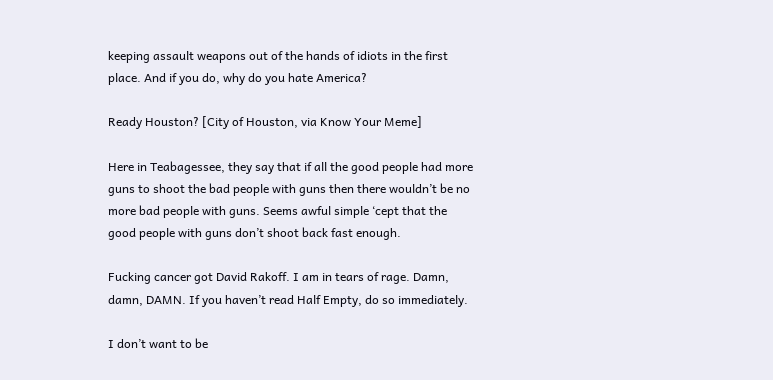keeping assault weapons out of the hands of idiots in the first place. And if you do, why do you hate America?

Ready Houston? [City of Houston, via Know Your Meme]

Here in Teabagessee, they say that if all the good people had more guns to shoot the bad people with guns then there wouldn’t be no more bad people with guns. Seems awful simple ‘cept that the good people with guns don’t shoot back fast enough.

Fucking cancer got David Rakoff. I am in tears of rage. Damn, damn, DAMN. If you haven’t read Half Empty, do so immediately.

I don’t want to be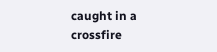caught in a crossfire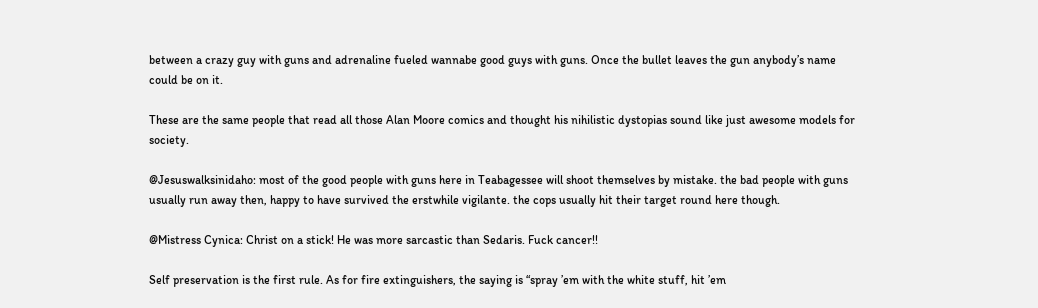between a crazy guy with guns and adrenaline fueled wannabe good guys with guns. Once the bullet leaves the gun anybody’s name could be on it.

These are the same people that read all those Alan Moore comics and thought his nihilistic dystopias sound like just awesome models for society.

@Jesuswalksinidaho: most of the good people with guns here in Teabagessee will shoot themselves by mistake. the bad people with guns usually run away then, happy to have survived the erstwhile vigilante. the cops usually hit their target round here though.

@Mistress Cynica: Christ on a stick! He was more sarcastic than Sedaris. Fuck cancer!!

Self preservation is the first rule. As for fire extinguishers, the saying is “spray ’em with the white stuff, hit ’em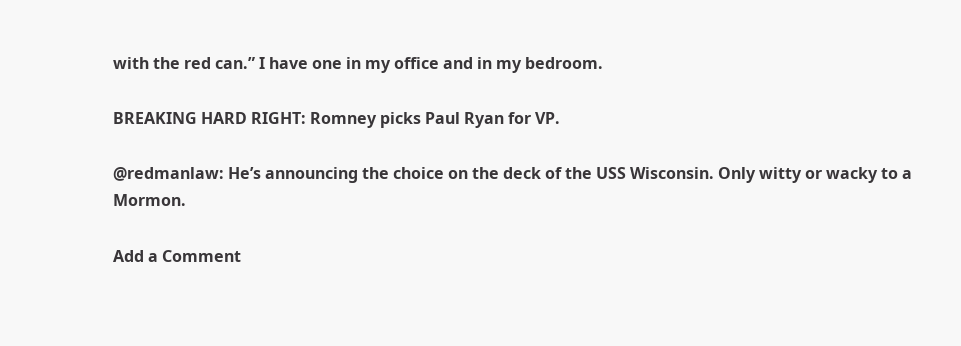with the red can.” I have one in my office and in my bedroom.

BREAKING HARD RIGHT: Romney picks Paul Ryan for VP.

@redmanlaw: He’s announcing the choice on the deck of the USS Wisconsin. Only witty or wacky to a Mormon.

Add a Comment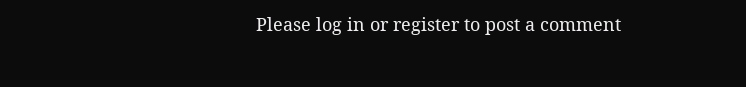Please log in or register to post a comment